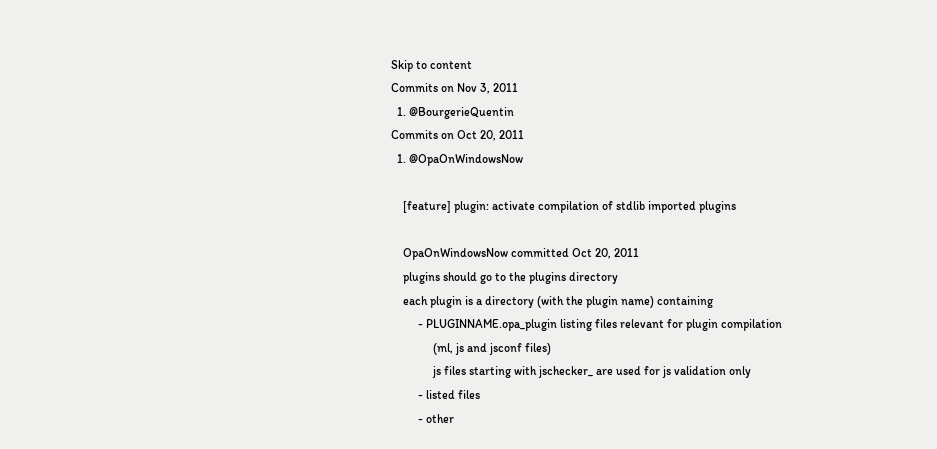Skip to content
Commits on Nov 3, 2011
  1. @BourgerieQuentin
Commits on Oct 20, 2011
  1. @OpaOnWindowsNow

    [feature] plugin: activate compilation of stdlib imported plugins

    OpaOnWindowsNow committed Oct 20, 2011
    plugins should go to the plugins directory
    each plugin is a directory (with the plugin name) containing
         - PLUGINNAME.opa_plugin listing files relevant for plugin compilation
              (ml, js and jsconf files)
              js files starting with jschecker_ are used for js validation only
         - listed files
         - other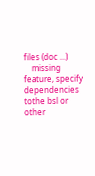files (doc ...)
    missing feature, specify dependencies tothe bsl or other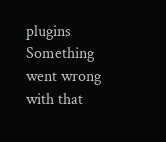plugins
Something went wrong with that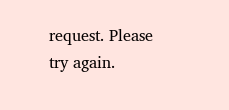request. Please try again.